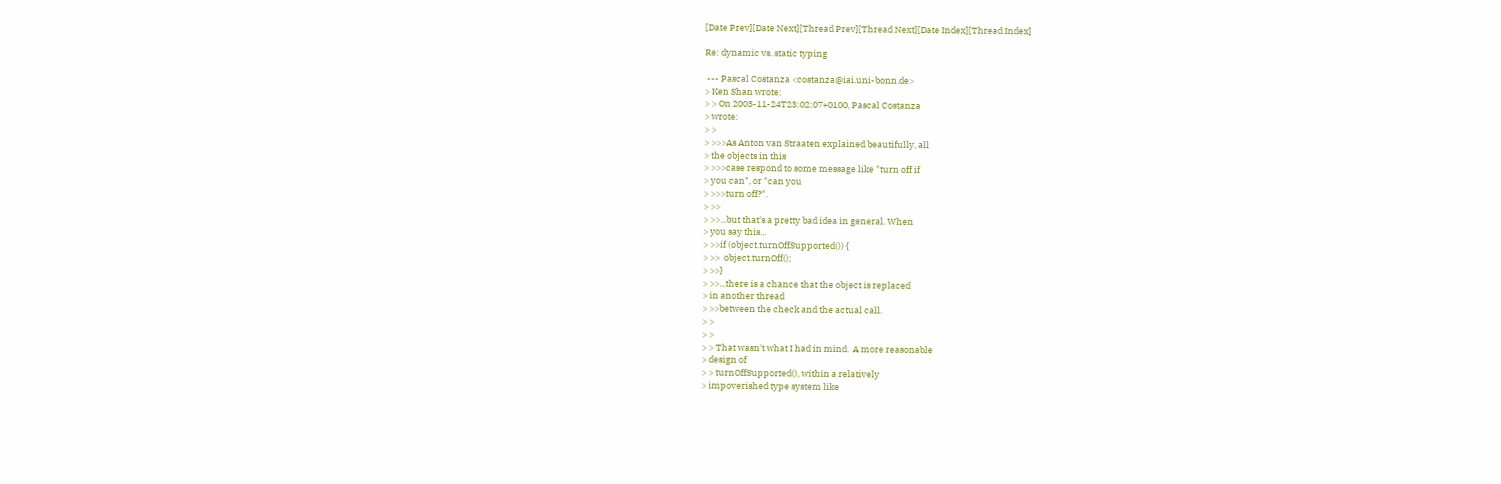[Date Prev][Date Next][Thread Prev][Thread Next][Date Index][Thread Index]

Re: dynamic vs. static typing

 --- Pascal Costanza <costanza@iai.uni-bonn.de>
> Ken Shan wrote:
> > On 2003-11-24T23:02:07+0100, Pascal Costanza
> wrote:
> >
> >>>As Anton van Straaten explained beautifully, all
> the objects in this
> >>>case respond to some message like "turn off if
> you can", or "can you
> >>>turn off?".
> >>
> >>...but that's a pretty bad idea in general. When
> you say this...
> >>if (object.turnOffSupported()) {
> >>  object.turnOff();
> >>}
> >>...there is a chance that the object is replaced
> in another thread
> >>between the check and the actual call.
> >
> >
> > That wasn't what I had in mind.  A more reasonable
> design of
> > turnOffSupported(), within a relatively
> impoverished type system like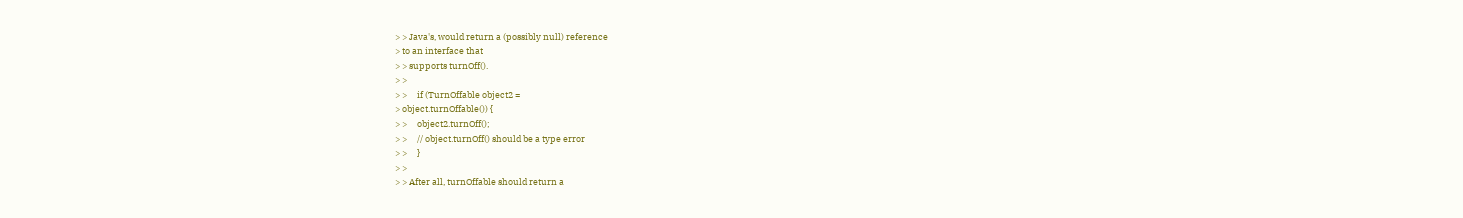> > Java's, would return a (possibly null) reference
> to an interface that
> > supports turnOff().
> >
> >     if (TurnOffable object2 =
> object.turnOffable()) {
> >     object2.turnOff();
> >     // object.turnOff() should be a type error
> >     }
> >
> > After all, turnOffable should return a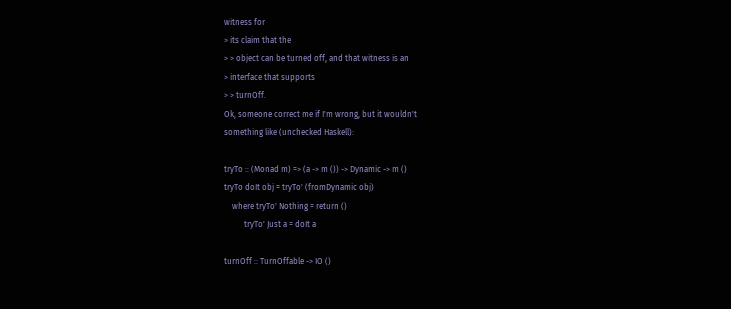witness for
> its claim that the
> > object can be turned off, and that witness is an
> interface that supports
> > turnOff.
Ok, someone correct me if I'm wrong, but it wouldn't
something like (unchecked Haskell):

tryTo :: (Monad m) => (a -> m ()) -> Dynamic -> m ()
tryTo doIt obj = tryTo' (fromDynamic obj)
    where tryTo' Nothing = return ()
          tryTo' Just a = doIt a

turnOff :: TurnOffable -> IO ()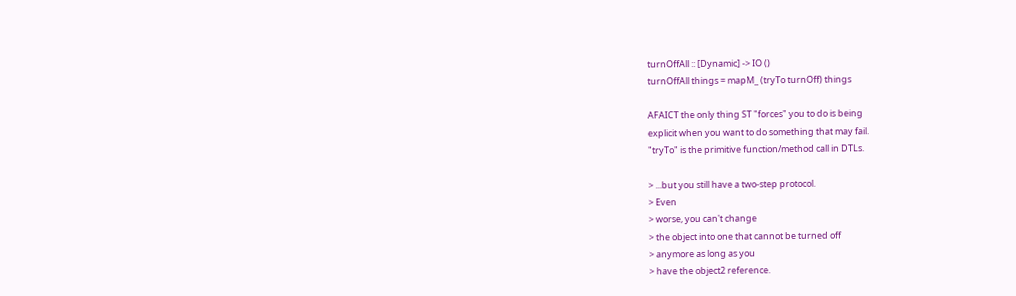turnOffAll :: [Dynamic] -> IO ()
turnOffAll things = mapM_ (tryTo turnOff) things

AFAICT the only thing ST "forces" you to do is being
explicit when you want to do something that may fail.
"tryTo" is the primitive function/method call in DTLs.

> ...but you still have a two-step protocol.
> Even
> worse, you can't change
> the object into one that cannot be turned off
> anymore as long as you
> have the object2 reference.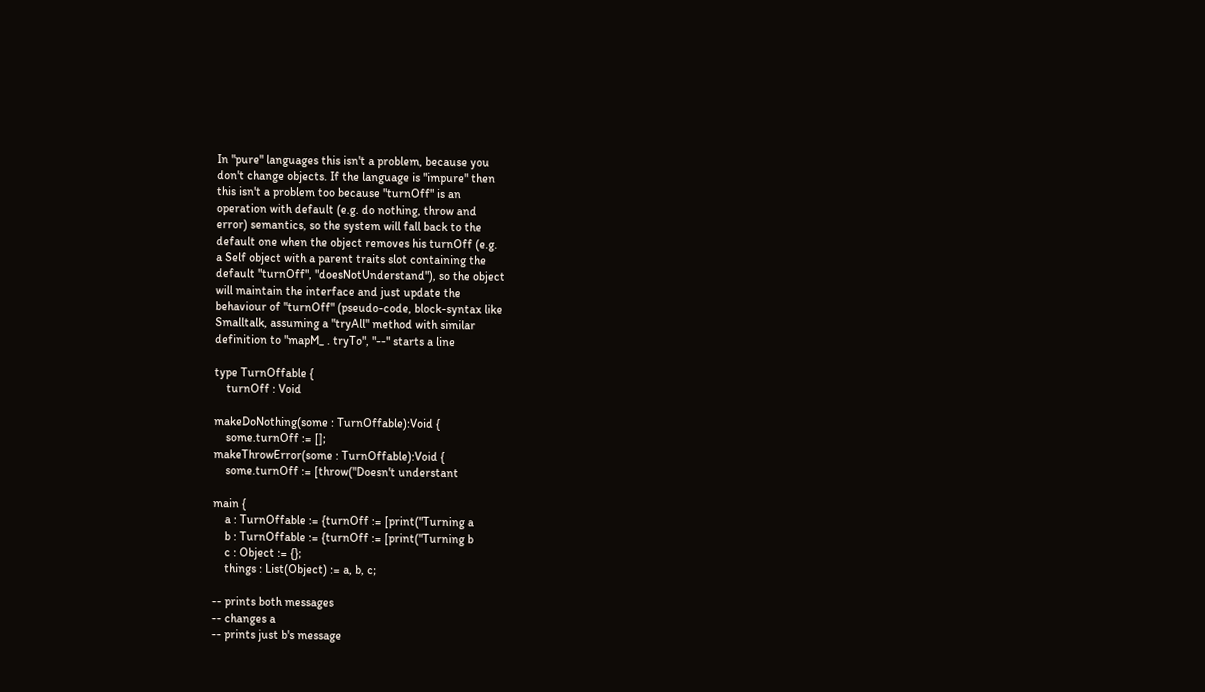In "pure" languages this isn't a problem, because you
don't change objects. If the language is "impure" then
this isn't a problem too because "turnOff" is an
operation with default (e.g. do nothing, throw and
error) semantics, so the system will fall back to the
default one when the object removes his turnOff (e.g.
a Self object with a parent traits slot containing the
default "turnOff", "doesNotUnderstand"), so the object
will maintain the interface and just update the
behaviour of "turnOff" (pseudo-code, block-syntax like
Smalltalk, assuming a "tryAll" method with similar
definition to "mapM_ . tryTo", "--" starts a line

type TurnOffable {
    turnOff : Void

makeDoNothing(some : TurnOffable):Void {
    some.turnOff := [];
makeThrowError(some : TurnOffable):Void {
    some.turnOff := [throw("Doesn't understant

main {
    a : TurnOffable := {turnOff := [print("Turning a
    b : TurnOffable := {turnOff := [print("Turning b
    c : Object := {};
    things : List(Object) := a, b, c;

-- prints both messages
-- changes a
-- prints just b's message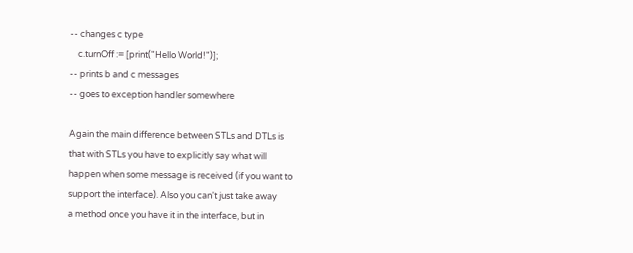-- changes c type
    c.turnOff := [print("Hello World!")];
-- prints b and c messages
-- goes to exception handler somewhere

Again the main difference between STLs and DTLs is
that with STLs you have to explicitly say what will
happen when some message is received (if you want to
support the interface). Also you can't just take away
a method once you have it in the interface, but in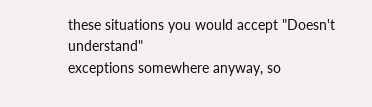these situations you would accept "Doesn't understand"
exceptions somewhere anyway, so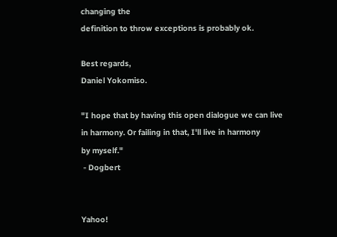changing the
definition to throw exceptions is probably ok.

Best regards,
Daniel Yokomiso.

"I hope that by having this open dialogue we can live
in harmony. Or failing in that, I'll live in harmony
by myself."
 - Dogbert


Yahoo!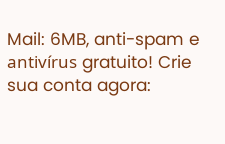Mail: 6MB, anti-spam e antivírus gratuito! Crie sua conta agora: